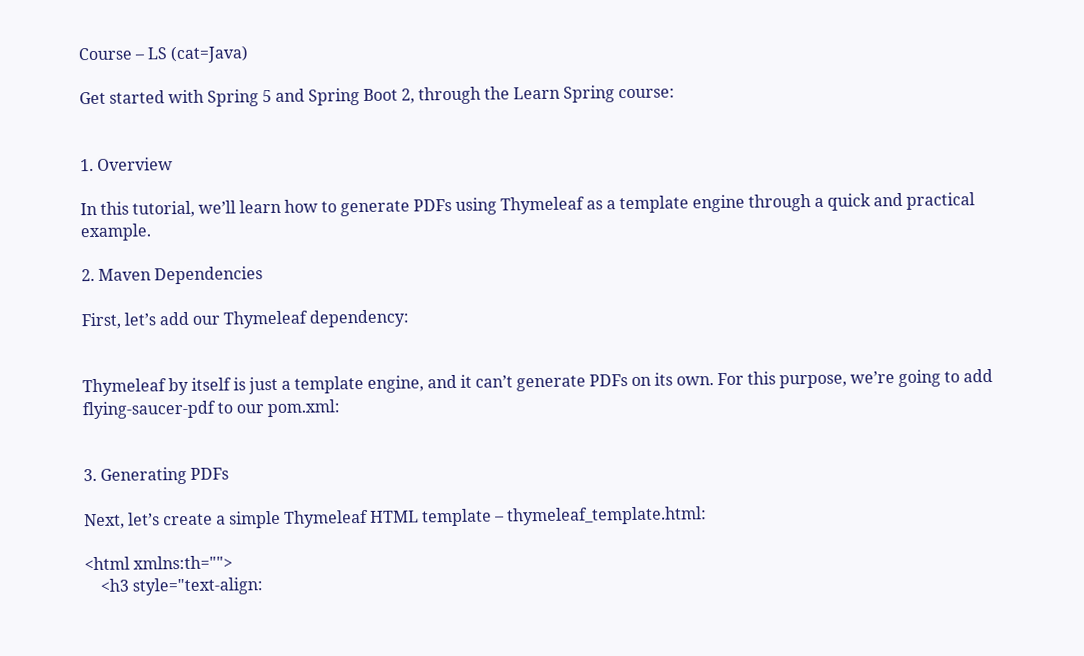Course – LS (cat=Java)

Get started with Spring 5 and Spring Boot 2, through the Learn Spring course:


1. Overview

In this tutorial, we’ll learn how to generate PDFs using Thymeleaf as a template engine through a quick and practical example.

2. Maven Dependencies

First, let’s add our Thymeleaf dependency:


Thymeleaf by itself is just a template engine, and it can’t generate PDFs on its own. For this purpose, we’re going to add flying-saucer-pdf to our pom.xml:


3. Generating PDFs

Next, let’s create a simple Thymeleaf HTML template – thymeleaf_template.html:

<html xmlns:th="">
    <h3 style="text-align: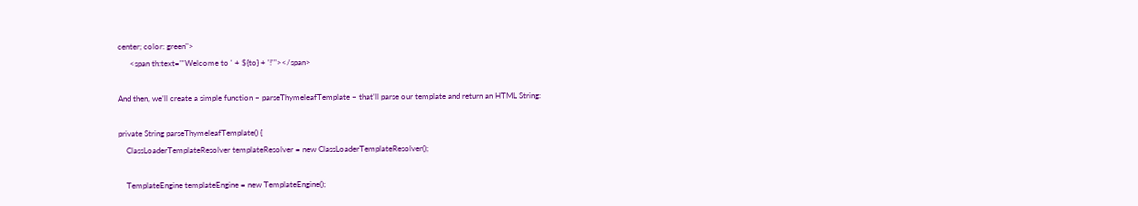center; color: green">
      <span th:text="'Welcome to ' + ${to} + '!'"></span>

And then, we’ll create a simple function – parseThymeleafTemplate – that’ll parse our template and return an HTML String:

private String parseThymeleafTemplate() {
    ClassLoaderTemplateResolver templateResolver = new ClassLoaderTemplateResolver();

    TemplateEngine templateEngine = new TemplateEngine();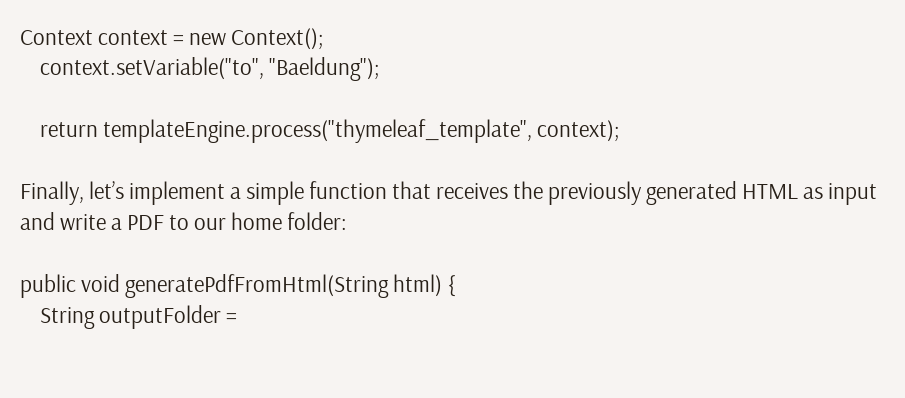Context context = new Context();
    context.setVariable("to", "Baeldung");

    return templateEngine.process("thymeleaf_template", context);

Finally, let’s implement a simple function that receives the previously generated HTML as input and write a PDF to our home folder:

public void generatePdfFromHtml(String html) {
    String outputFolder =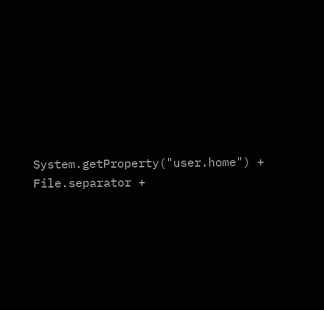System.getProperty("user.home") + File.separator +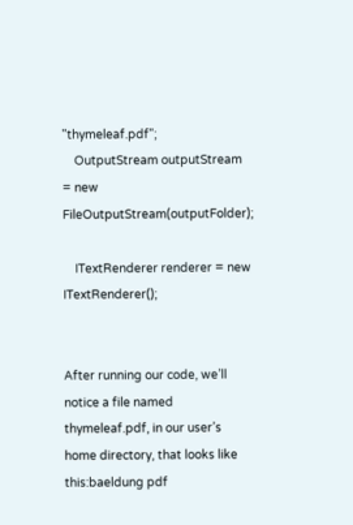"thymeleaf.pdf";
    OutputStream outputStream = new FileOutputStream(outputFolder);

    ITextRenderer renderer = new ITextRenderer();


After running our code, we’ll notice a file named thymeleaf.pdf, in our user’s home directory, that looks like this:baeldung pdf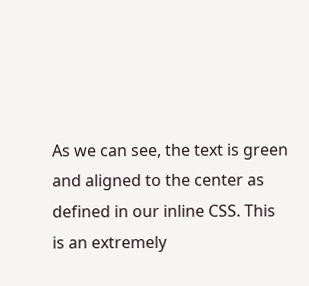As we can see, the text is green and aligned to the center as defined in our inline CSS. This is an extremely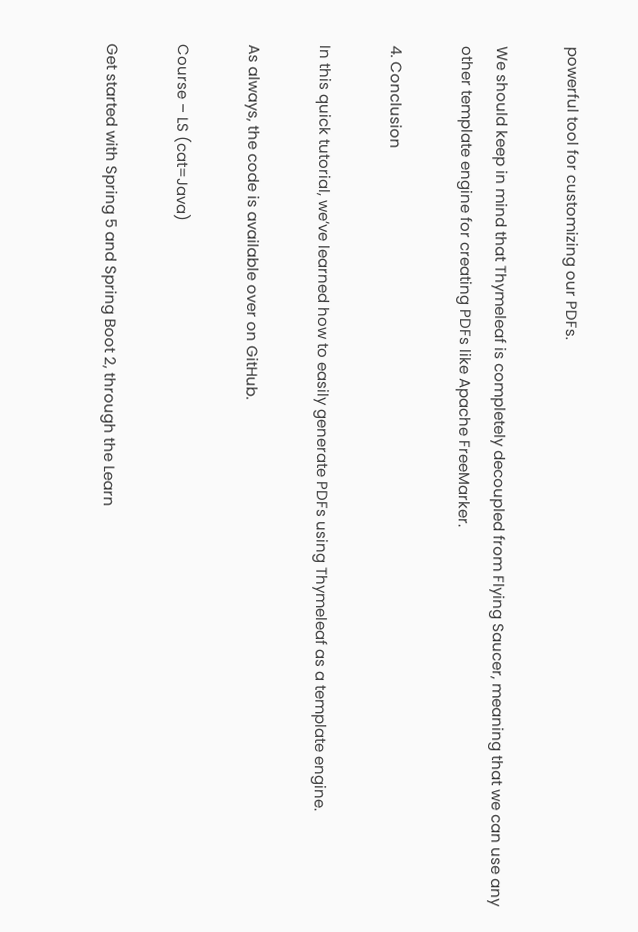powerful tool for customizing our PDFs.

We should keep in mind that Thymeleaf is completely decoupled from Flying Saucer, meaning that we can use any other template engine for creating PDFs like Apache FreeMarker.

4. Conclusion

In this quick tutorial, we’ve learned how to easily generate PDFs using Thymeleaf as a template engine.

As always, the code is available over on GitHub.

Course – LS (cat=Java)

Get started with Spring 5 and Spring Boot 2, through the Learn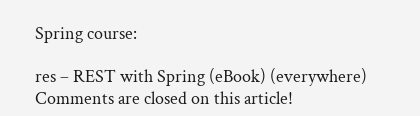Spring course:

res – REST with Spring (eBook) (everywhere)
Comments are closed on this article!